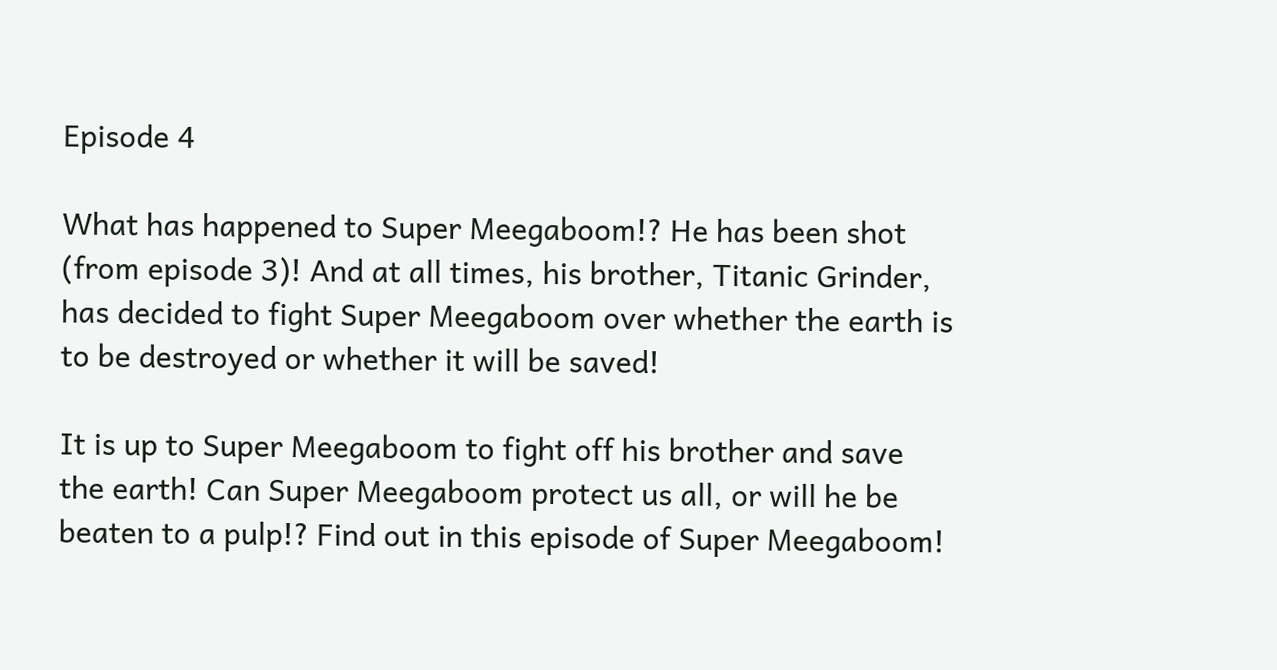Episode 4

What has happened to Super Meegaboom!? He has been shot (from episode 3)! And at all times, his brother, Titanic Grinder, has decided to fight Super Meegaboom over whether the earth is to be destroyed or whether it will be saved!

It is up to Super Meegaboom to fight off his brother and save the earth! Can Super Meegaboom protect us all, or will he be beaten to a pulp!? Find out in this episode of Super Meegaboom!